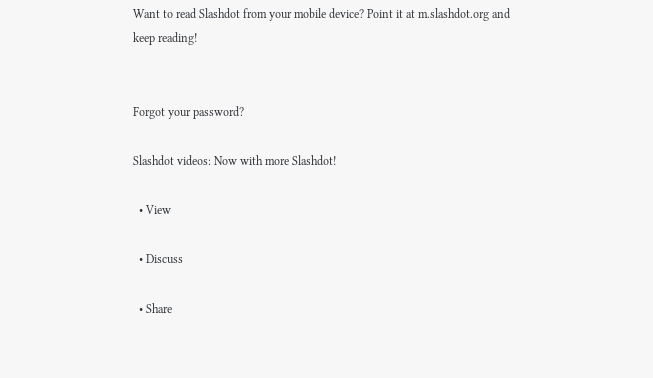Want to read Slashdot from your mobile device? Point it at m.slashdot.org and keep reading!


Forgot your password?

Slashdot videos: Now with more Slashdot!

  • View

  • Discuss

  • Share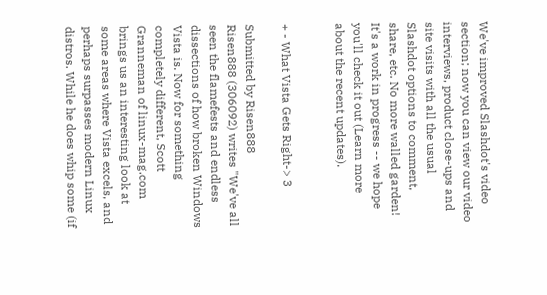We've improved Slashdot's video section; now you can view our video interviews, product close-ups and site visits with all the usual Slashdot options to comment, share, etc. No more walled garden! It's a work in progress -- we hope you'll check it out (Learn more about the recent updates).


+ - What Vista Gets Right-> 3

Submitted by Risen888
Risen888 (306092) writes "We've all seen the flamefests and endless dissections of how broken Windows Vista is. Now for something completely different, Scott Granneman of linux-mag.com brings us an interesting look at some areas where Vista excels, and perhaps surpasses modern Linux distros. While he does whip some (if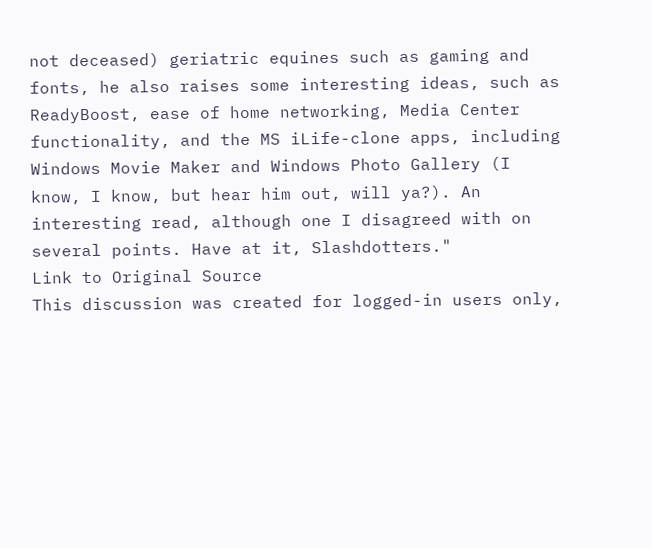not deceased) geriatric equines such as gaming and fonts, he also raises some interesting ideas, such as ReadyBoost, ease of home networking, Media Center functionality, and the MS iLife-clone apps, including Windows Movie Maker and Windows Photo Gallery (I know, I know, but hear him out, will ya?). An interesting read, although one I disagreed with on several points. Have at it, Slashdotters."
Link to Original Source
This discussion was created for logged-in users only,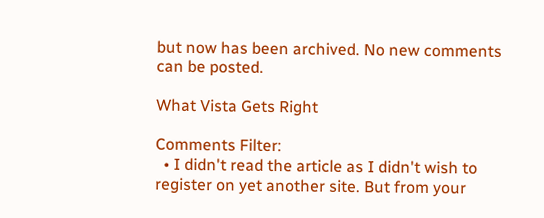but now has been archived. No new comments can be posted.

What Vista Gets Right

Comments Filter:
  • I didn't read the article as I didn't wish to register on yet another site. But from your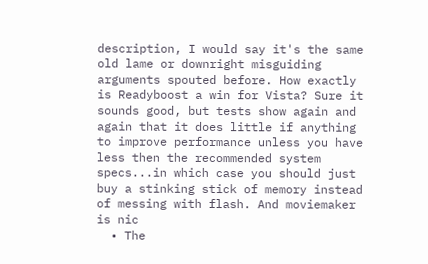description, I would say it's the same old lame or downright misguiding arguments spouted before. How exactly is Readyboost a win for Vista? Sure it sounds good, but tests show again and again that it does little if anything to improve performance unless you have less then the recommended system specs...in which case you should just buy a stinking stick of memory instead of messing with flash. And moviemaker is nic
  • The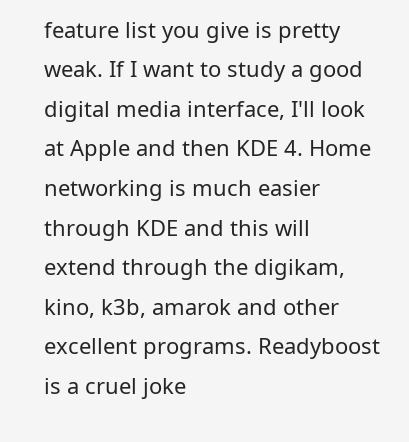feature list you give is pretty weak. If I want to study a good digital media interface, I'll look at Apple and then KDE 4. Home networking is much easier through KDE and this will extend through the digikam, kino, k3b, amarok and other excellent programs. Readyboost is a cruel joke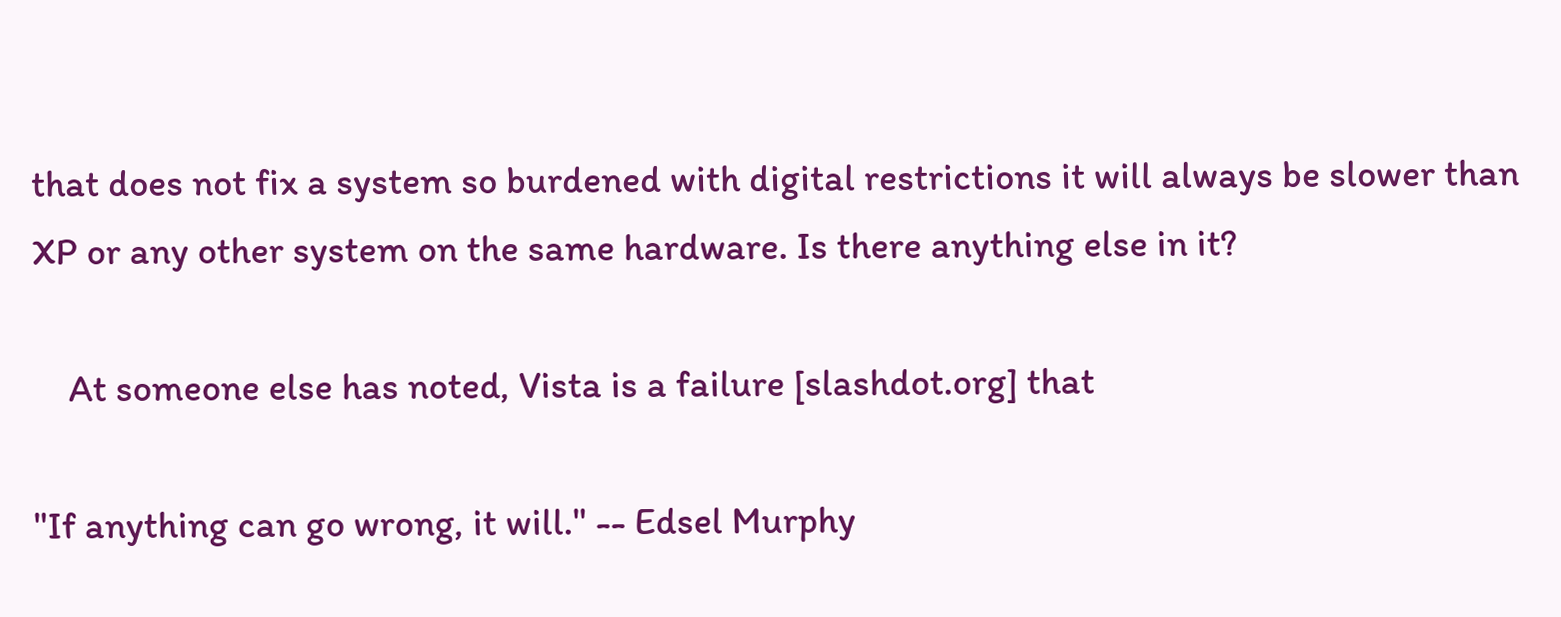that does not fix a system so burdened with digital restrictions it will always be slower than XP or any other system on the same hardware. Is there anything else in it?

    At someone else has noted, Vista is a failure [slashdot.org] that

"If anything can go wrong, it will." -- Edsel Murphy